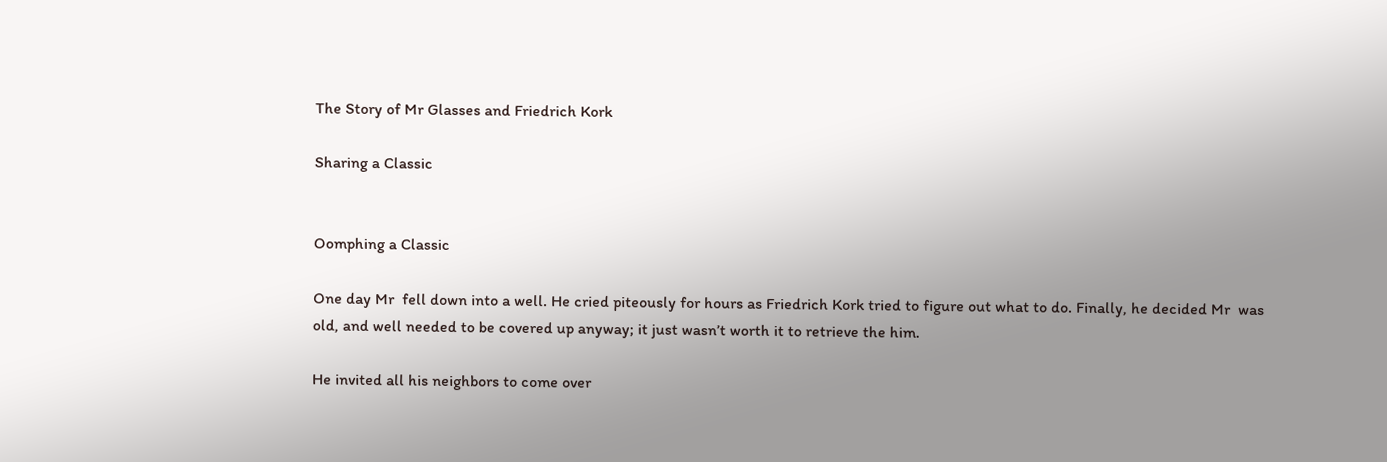The Story of Mr Glasses and Friedrich Kork

Sharing a Classic


Oomphing a Classic

One day Mr  fell down into a well. He cried piteously for hours as Friedrich Kork tried to figure out what to do. Finally, he decided Mr  was old, and well needed to be covered up anyway; it just wasn’t worth it to retrieve the him.

He invited all his neighbors to come over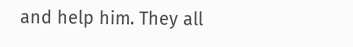and help him. They all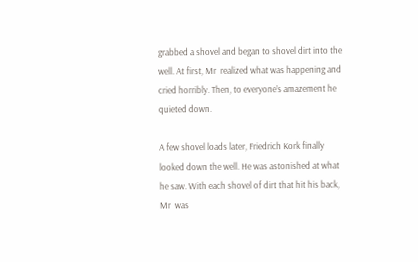grabbed a shovel and began to shovel dirt into the well. At first, Mr  realized what was happening and cried horribly. Then, to everyone’s amazement he quieted down.

A few shovel loads later, Friedrich Kork finally looked down the well. He was astonished at what he saw. With each shovel of dirt that hit his back, Mr  was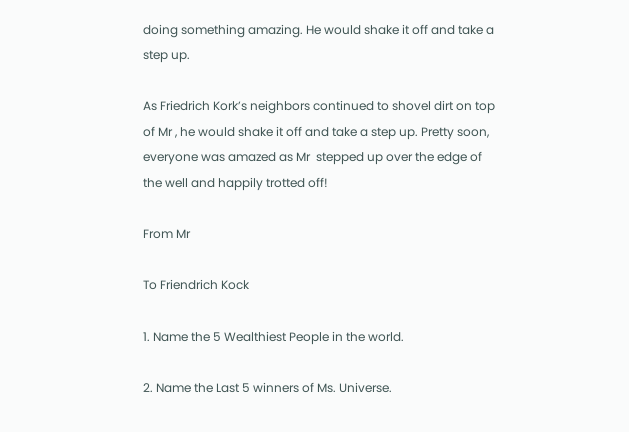doing something amazing. He would shake it off and take a step up.

As Friedrich Kork’s neighbors continued to shovel dirt on top of Mr , he would shake it off and take a step up. Pretty soon, everyone was amazed as Mr  stepped up over the edge of the well and happily trotted off!

From Mr

To Friendrich Kock

1. Name the 5 Wealthiest People in the world.

2. Name the Last 5 winners of Ms. Universe.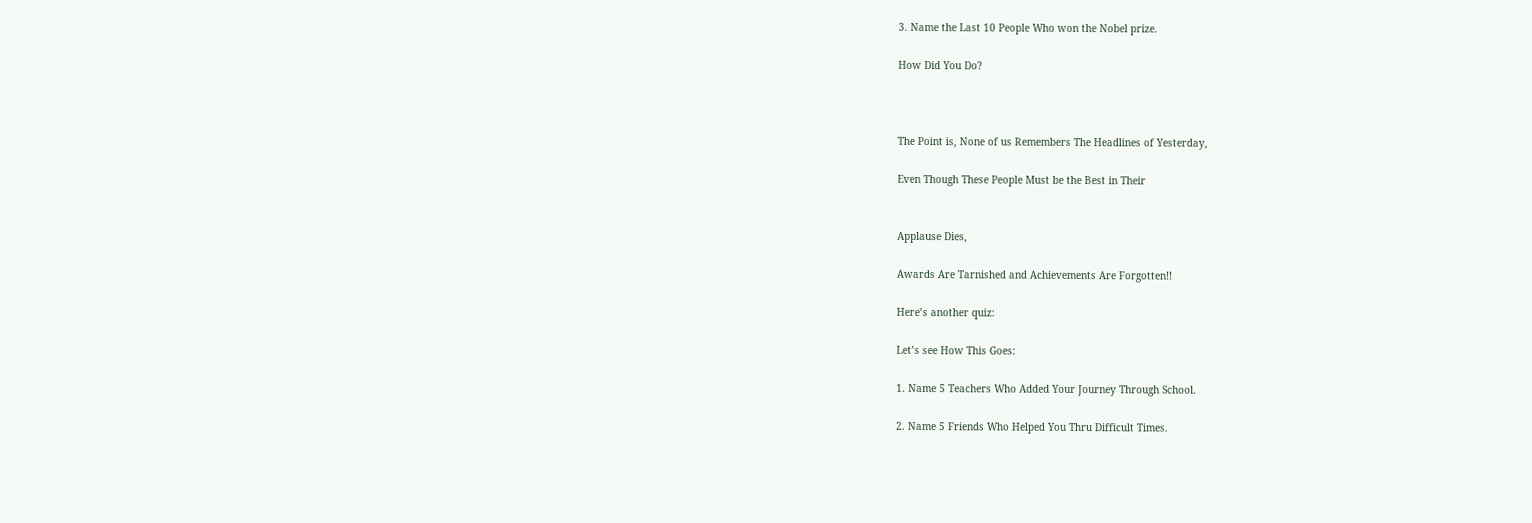3. Name the Last 10 People Who won the Nobel prize.

How Did You Do?



The Point is, None of us Remembers The Headlines of Yesterday,

Even Though These People Must be the Best in Their


Applause Dies,

Awards Are Tarnished and Achievements Are Forgotten!!

Here’s another quiz:

Let’s see How This Goes:

1. Name 5 Teachers Who Added Your Journey Through School.

2. Name 5 Friends Who Helped You Thru Difficult Times.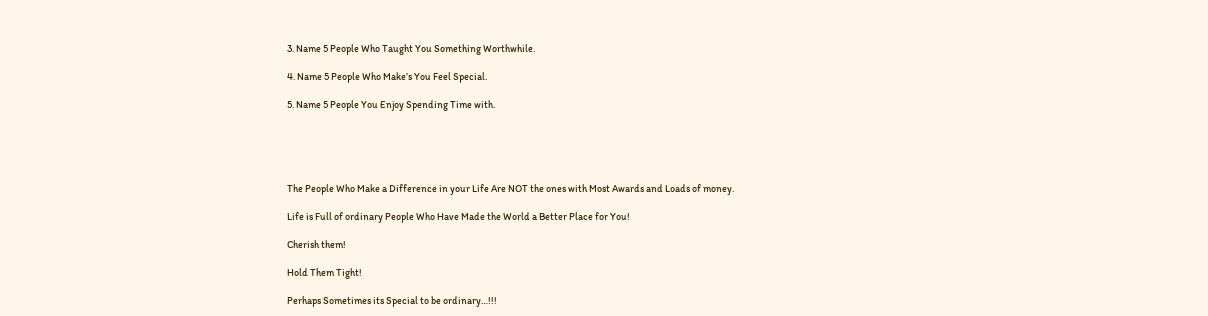3. Name 5 People Who Taught You Something Worthwhile.

4. Name 5 People Who Make’s You Feel Special.

5. Name 5 People You Enjoy Spending Time with.





The People Who Make a Difference in your Life Are NOT the ones with Most Awards and Loads of money.

Life is Full of ordinary People Who Have Made the World a Better Place for You!

Cherish them!

Hold Them Tight!

Perhaps Sometimes its Special to be ordinary…!!!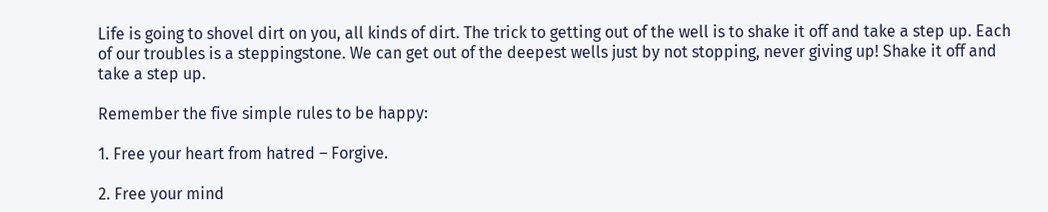Life is going to shovel dirt on you, all kinds of dirt. The trick to getting out of the well is to shake it off and take a step up. Each of our troubles is a steppingstone. We can get out of the deepest wells just by not stopping, never giving up! Shake it off and take a step up.

Remember the five simple rules to be happy:

1. Free your heart from hatred – Forgive.

2. Free your mind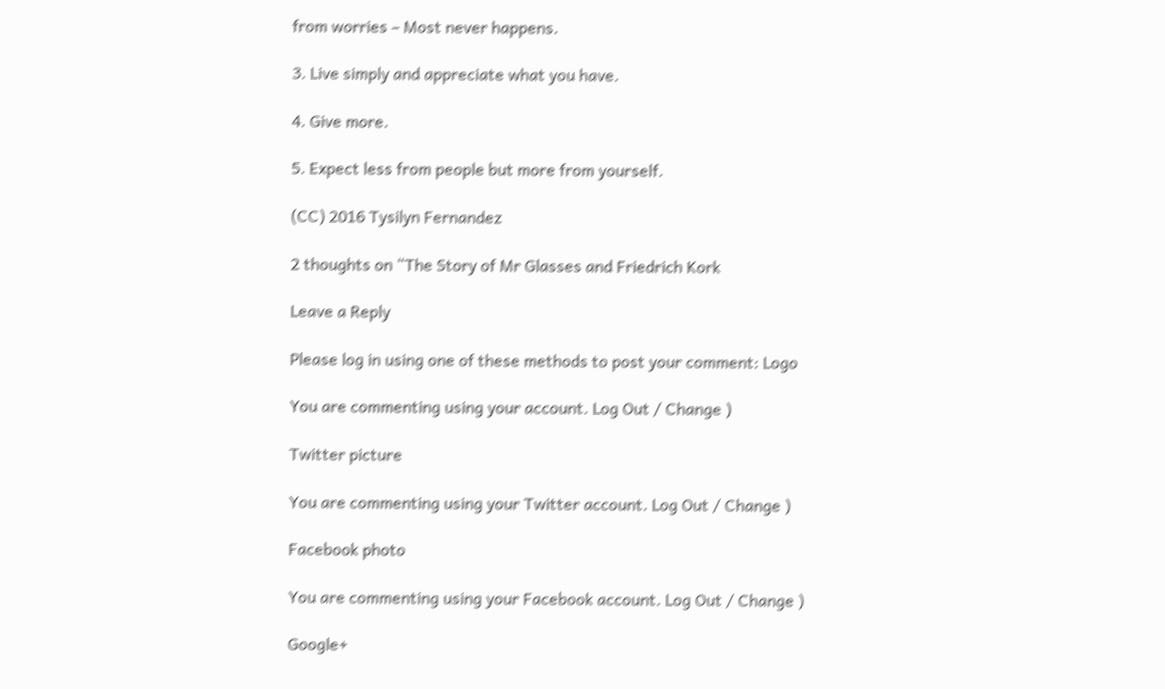from worries – Most never happens.

3. Live simply and appreciate what you have.

4. Give more.

5. Expect less from people but more from yourself.

(CC) 2016 Tysilyn Fernandez

2 thoughts on “The Story of Mr Glasses and Friedrich Kork

Leave a Reply

Please log in using one of these methods to post your comment: Logo

You are commenting using your account. Log Out / Change )

Twitter picture

You are commenting using your Twitter account. Log Out / Change )

Facebook photo

You are commenting using your Facebook account. Log Out / Change )

Google+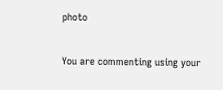photo

You are commenting using your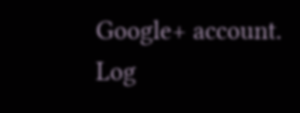Google+ account. Log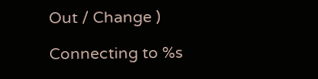Out / Change )

Connecting to %s